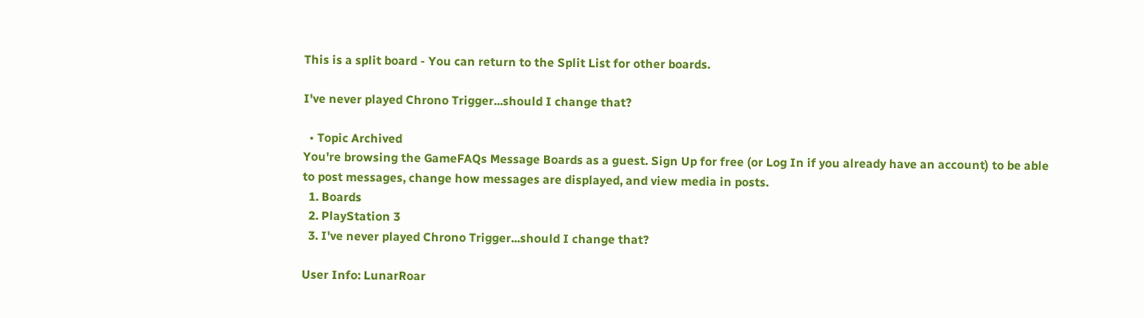This is a split board - You can return to the Split List for other boards.

I've never played Chrono Trigger...should I change that?

  • Topic Archived
You're browsing the GameFAQs Message Boards as a guest. Sign Up for free (or Log In if you already have an account) to be able to post messages, change how messages are displayed, and view media in posts.
  1. Boards
  2. PlayStation 3
  3. I've never played Chrono Trigger...should I change that?

User Info: LunarRoar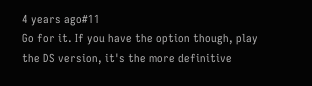4 years ago#11
Go for it. If you have the option though, play the DS version, it's the more definitive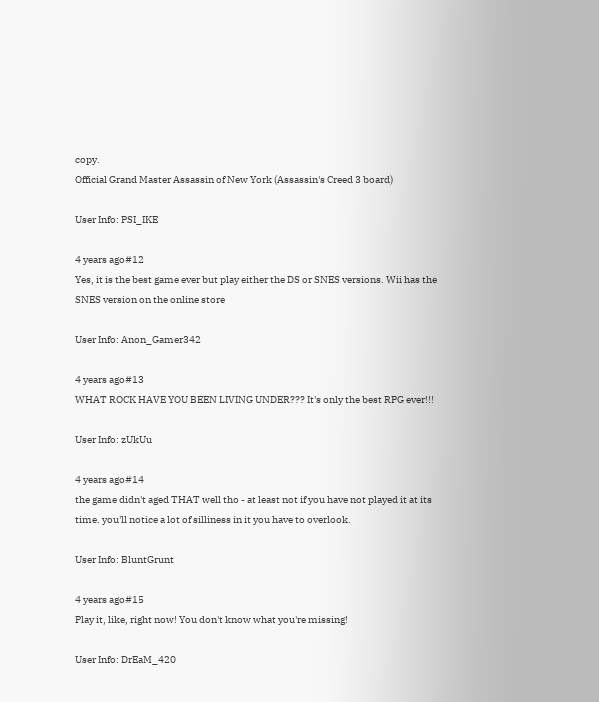copy.
Official Grand Master Assassin of New York (Assassin's Creed 3 board)

User Info: PSI_IKE

4 years ago#12
Yes, it is the best game ever but play either the DS or SNES versions. Wii has the SNES version on the online store

User Info: Anon_Gamer342

4 years ago#13
WHAT ROCK HAVE YOU BEEN LIVING UNDER??? It's only the best RPG ever!!!

User Info: zUkUu

4 years ago#14
the game didn't aged THAT well tho - at least not if you have not played it at its time. you'll notice a lot of silliness in it you have to overlook.

User Info: BluntGrunt

4 years ago#15
Play it, like, right now! You don't know what you're missing!

User Info: DrEaM_420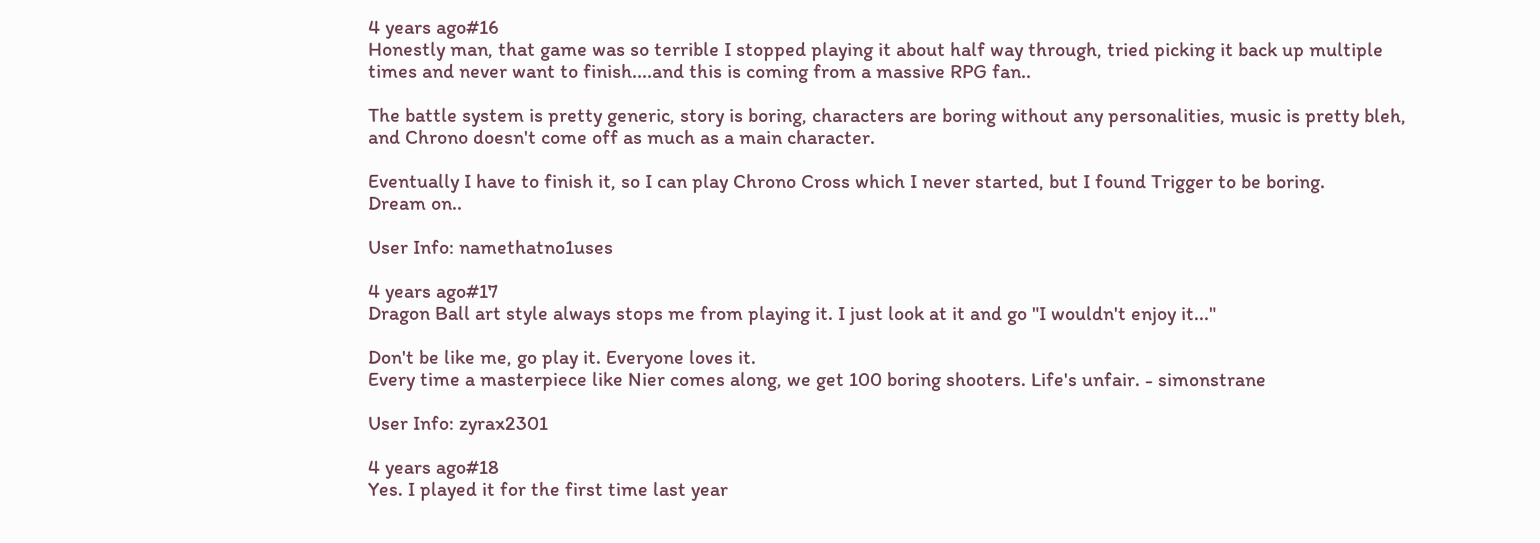4 years ago#16
Honestly man, that game was so terrible I stopped playing it about half way through, tried picking it back up multiple times and never want to finish....and this is coming from a massive RPG fan..

The battle system is pretty generic, story is boring, characters are boring without any personalities, music is pretty bleh, and Chrono doesn't come off as much as a main character.

Eventually I have to finish it, so I can play Chrono Cross which I never started, but I found Trigger to be boring.
Dream on..

User Info: namethatno1uses

4 years ago#17
Dragon Ball art style always stops me from playing it. I just look at it and go "I wouldn't enjoy it..."

Don't be like me, go play it. Everyone loves it.
Every time a masterpiece like Nier comes along, we get 100 boring shooters. Life's unfair. - simonstrane

User Info: zyrax2301

4 years ago#18
Yes. I played it for the first time last year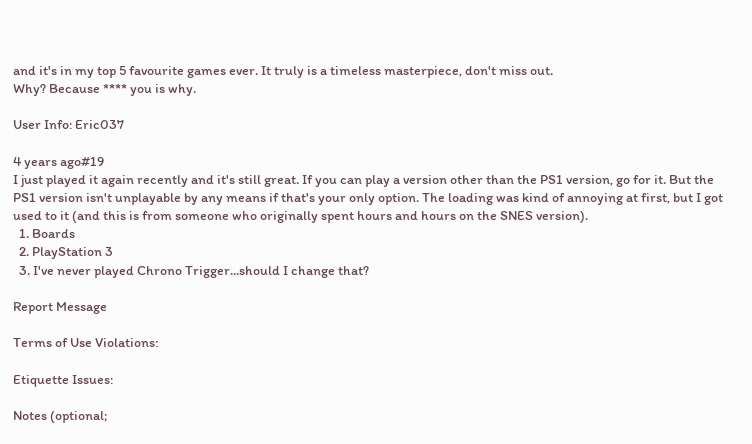and it's in my top 5 favourite games ever. It truly is a timeless masterpiece, don't miss out.
Why? Because **** you is why.

User Info: Eric037

4 years ago#19
I just played it again recently and it's still great. If you can play a version other than the PS1 version, go for it. But the PS1 version isn't unplayable by any means if that's your only option. The loading was kind of annoying at first, but I got used to it (and this is from someone who originally spent hours and hours on the SNES version).
  1. Boards
  2. PlayStation 3
  3. I've never played Chrono Trigger...should I change that?

Report Message

Terms of Use Violations:

Etiquette Issues:

Notes (optional;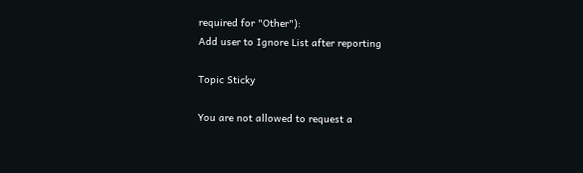required for "Other"):
Add user to Ignore List after reporting

Topic Sticky

You are not allowed to request a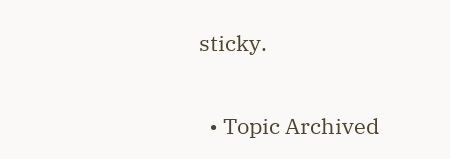sticky.

  • Topic Archived